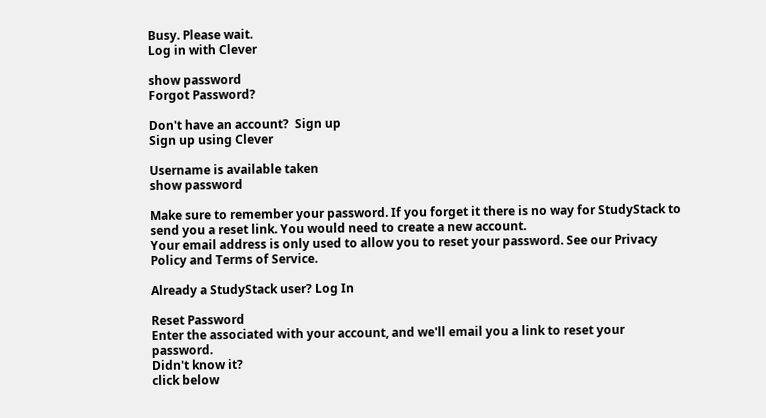Busy. Please wait.
Log in with Clever

show password
Forgot Password?

Don't have an account?  Sign up
Sign up using Clever

Username is available taken
show password

Make sure to remember your password. If you forget it there is no way for StudyStack to send you a reset link. You would need to create a new account.
Your email address is only used to allow you to reset your password. See our Privacy Policy and Terms of Service.

Already a StudyStack user? Log In

Reset Password
Enter the associated with your account, and we'll email you a link to reset your password.
Didn't know it?
click below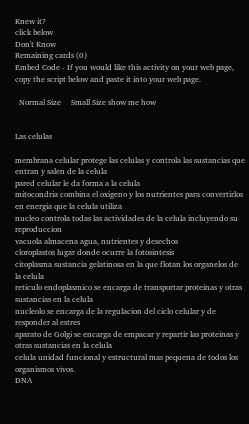Knew it?
click below
Don't Know
Remaining cards (0)
Embed Code - If you would like this activity on your web page, copy the script below and paste it into your web page.

  Normal Size     Small Size show me how


Las celulas

membrana celular protege las celulas y controla las sustancias que entran y salen de la celula
pared celular le da forma a la celula
mitocondria combina el oxigeno y los nutrientes para convertirlos en energia que la celula utiliza
nucleo controla todas las actividades de la celula incluyendo su reproduccion
vacuola almacena agua, nutrientes y desechos
cloroplastos lugar donde ocurre la fotosintesis
citoplasma sustancia gelatinosa en la que flotan los organelos de la celula
reticulo endoplasmico se encarga de transportar proteinas y otras sustancias en la celula
nucleolo se encarga de la regulacion del ciclo celular y de responder al estres
aparato de Golgi se encarga de empacar y repartir las proteinas y otras sustancias en la celula
celula unidad funcional y estructural mas pequena de todos los organismos vivos.
DNA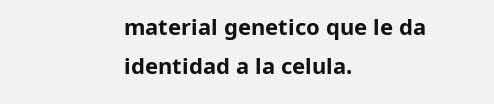material genetico que le da identidad a la celula.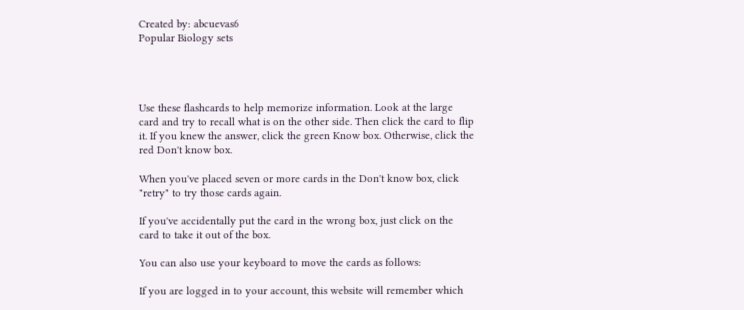Created by: abcuevas6
Popular Biology sets




Use these flashcards to help memorize information. Look at the large card and try to recall what is on the other side. Then click the card to flip it. If you knew the answer, click the green Know box. Otherwise, click the red Don't know box.

When you've placed seven or more cards in the Don't know box, click "retry" to try those cards again.

If you've accidentally put the card in the wrong box, just click on the card to take it out of the box.

You can also use your keyboard to move the cards as follows:

If you are logged in to your account, this website will remember which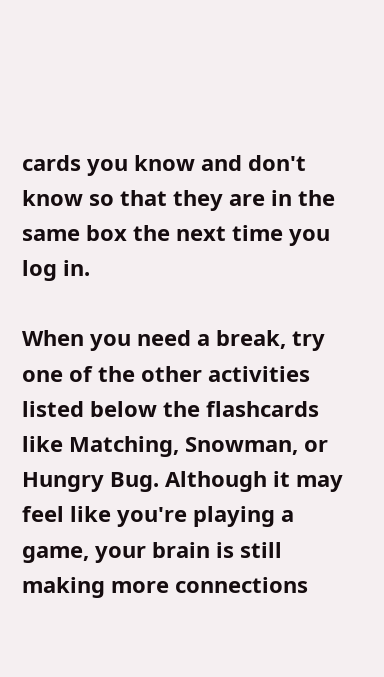cards you know and don't know so that they are in the same box the next time you log in.

When you need a break, try one of the other activities listed below the flashcards like Matching, Snowman, or Hungry Bug. Although it may feel like you're playing a game, your brain is still making more connections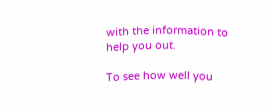with the information to help you out.

To see how well you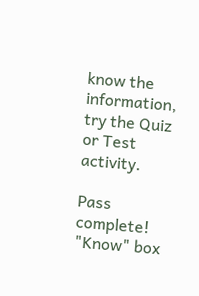know the information, try the Quiz or Test activity.

Pass complete!
"Know" box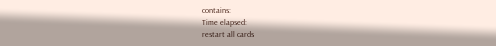contains:
Time elapsed:
restart all cards